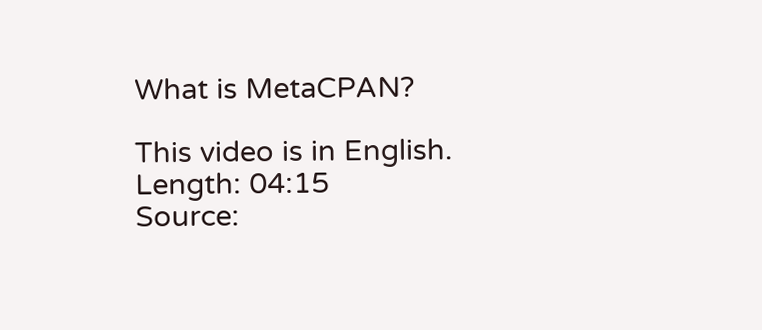What is MetaCPAN?

This video is in English.
Length: 04:15
Source: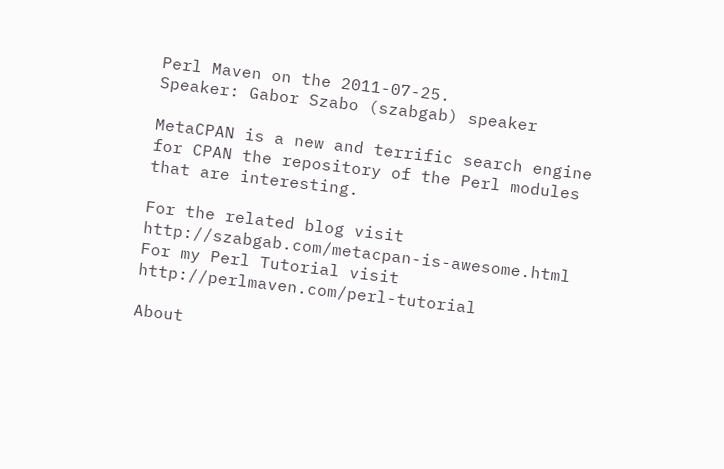Perl Maven on the 2011-07-25.
Speaker: Gabor Szabo (szabgab) speaker

MetaCPAN is a new and terrific search engine for CPAN the repository of the Perl modules that are interesting.

For the related blog visit http://szabgab.com/metacpan-is-awesome.html For my Perl Tutorial visit http://perlmaven.com/perl-tutorial

About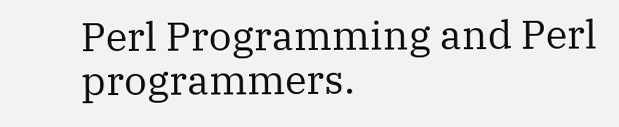Perl Programming and Perl programmers.